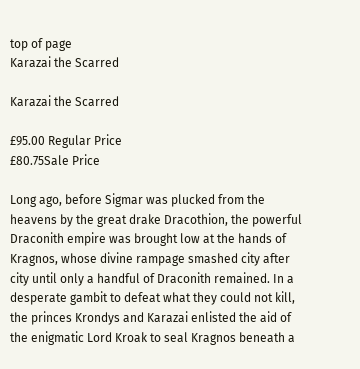top of page
Karazai the Scarred

Karazai the Scarred

£95.00 Regular Price
£80.75Sale Price

Long ago, before Sigmar was plucked from the heavens by the great drake Dracothion, the powerful Draconith empire was brought low at the hands of Kragnos, whose divine rampage smashed city after city until only a handful of Draconith remained. In a desperate gambit to defeat what they could not kill, the princes Krondys and Karazai enlisted the aid of the enigmatic Lord Kroak to seal Kragnos beneath a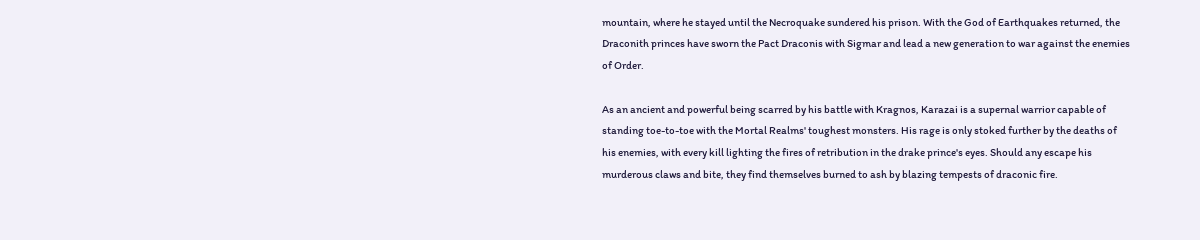mountain, where he stayed until the Necroquake sundered his prison. With the God of Earthquakes returned, the Draconith princes have sworn the Pact Draconis with Sigmar and lead a new generation to war against the enemies of Order.

As an ancient and powerful being scarred by his battle with Kragnos, Karazai is a supernal warrior capable of standing toe-to-toe with the Mortal Realms' toughest monsters. His rage is only stoked further by the deaths of his enemies, with every kill lighting the fires of retribution in the drake prince's eyes. Should any escape his murderous claws and bite, they find themselves burned to ash by blazing tempests of draconic fire.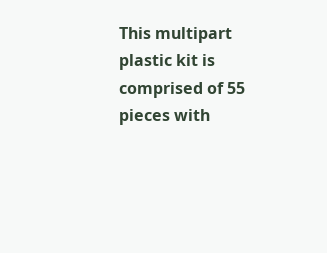This multipart plastic kit is comprised of 55 pieces with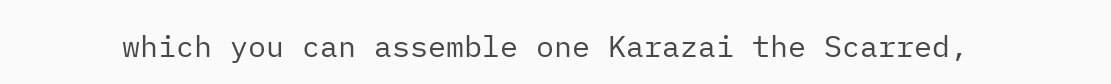which you can assemble one Karazai the Scarred,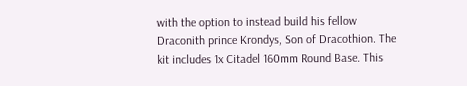with the option to instead build his fellow Draconith prince Krondys, Son of Dracothion. The kit includes 1x Citadel 160mm Round Base. This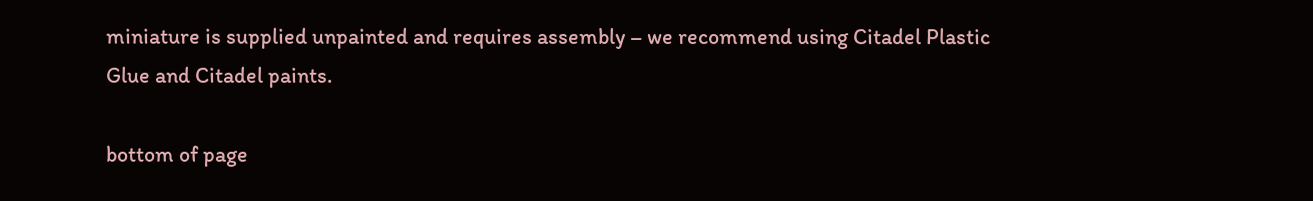miniature is supplied unpainted and requires assembly – we recommend using Citadel Plastic Glue and Citadel paints.

bottom of page